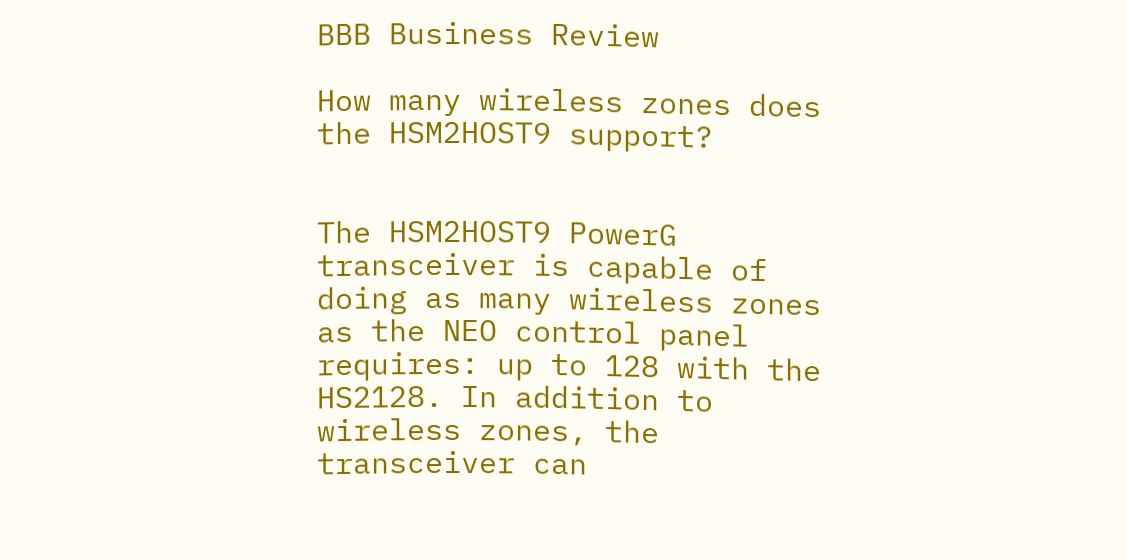BBB Business Review

How many wireless zones does the HSM2HOST9 support?


The HSM2HOST9 PowerG transceiver is capable of doing as many wireless zones as the NEO control panel requires: up to 128 with the HS2128. In addition to wireless zones, the transceiver can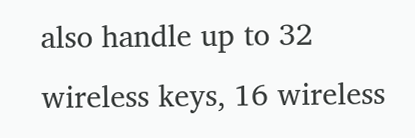also handle up to 32 wireless keys, 16 wireless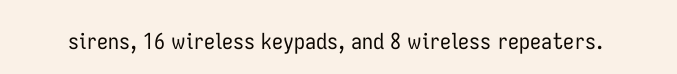sirens, 16 wireless keypads, and 8 wireless repeaters.